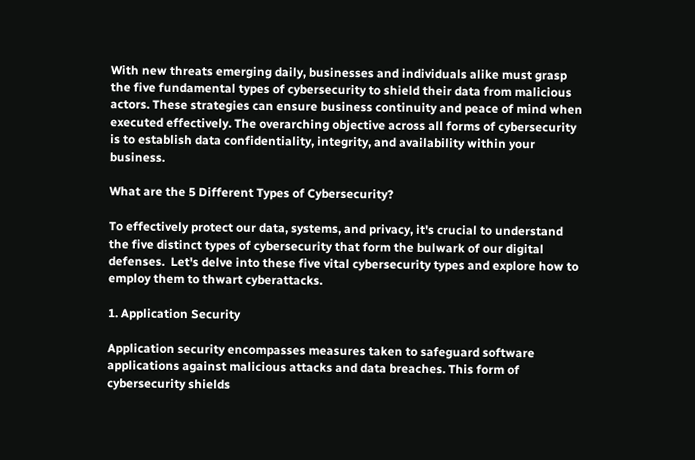With new threats emerging daily, businesses and individuals alike must grasp the five fundamental types of cybersecurity to shield their data from malicious actors. These strategies can ensure business continuity and peace of mind when executed effectively. The overarching objective across all forms of cybersecurity is to establish data confidentiality, integrity, and availability within your business.

What are the 5 Different Types of Cybersecurity?

To effectively protect our data, systems, and privacy, it's crucial to understand the five distinct types of cybersecurity that form the bulwark of our digital defenses.  Let's delve into these five vital cybersecurity types and explore how to employ them to thwart cyberattacks.

1. Application Security

Application security encompasses measures taken to safeguard software applications against malicious attacks and data breaches. This form of cybersecurity shields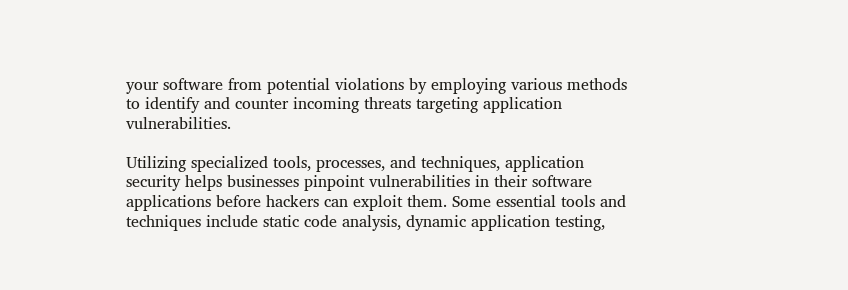your software from potential violations by employing various methods to identify and counter incoming threats targeting application vulnerabilities.

Utilizing specialized tools, processes, and techniques, application security helps businesses pinpoint vulnerabilities in their software applications before hackers can exploit them. Some essential tools and techniques include static code analysis, dynamic application testing,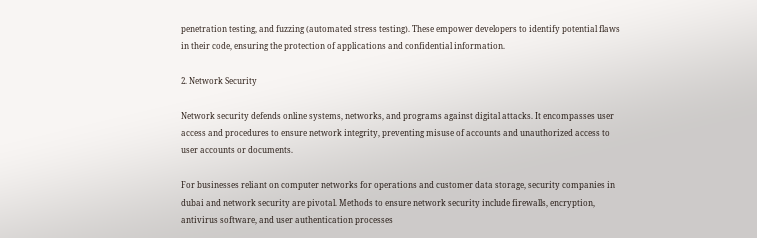penetration testing, and fuzzing (automated stress testing). These empower developers to identify potential flaws in their code, ensuring the protection of applications and confidential information.

2. Network Security

Network security defends online systems, networks, and programs against digital attacks. It encompasses user access and procedures to ensure network integrity, preventing misuse of accounts and unauthorized access to user accounts or documents.

For businesses reliant on computer networks for operations and customer data storage, security companies in dubai and network security are pivotal. Methods to ensure network security include firewalls, encryption, antivirus software, and user authentication processes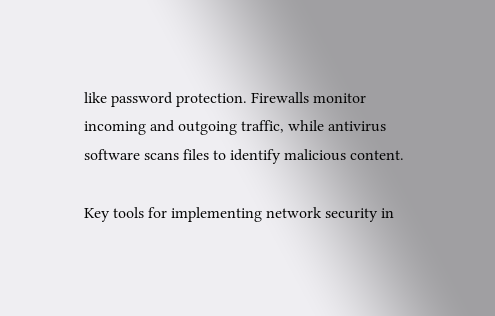like password protection. Firewalls monitor incoming and outgoing traffic, while antivirus software scans files to identify malicious content.

Key tools for implementing network security in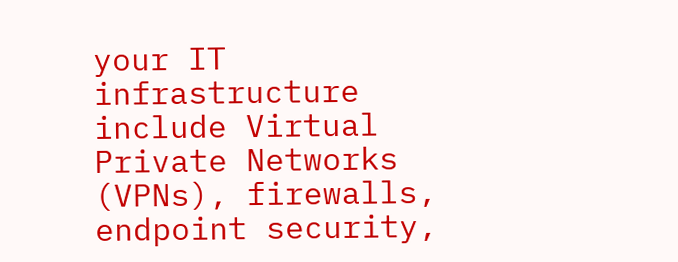your IT infrastructure include Virtual Private Networks (VPNs), firewalls, endpoint security,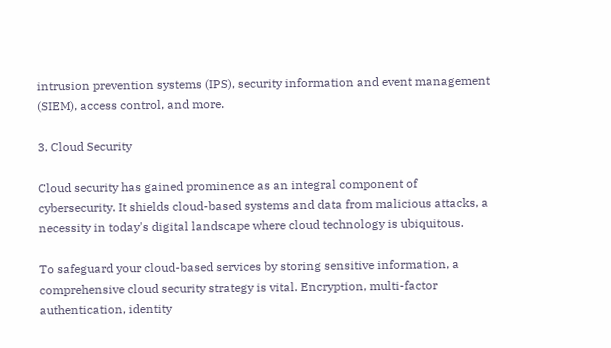intrusion prevention systems (IPS), security information and event management (SIEM), access control, and more.

3. Cloud Security

Cloud security has gained prominence as an integral component of cybersecurity. It shields cloud-based systems and data from malicious attacks, a necessity in today's digital landscape where cloud technology is ubiquitous.

To safeguard your cloud-based services by storing sensitive information, a comprehensive cloud security strategy is vital. Encryption, multi-factor authentication, identity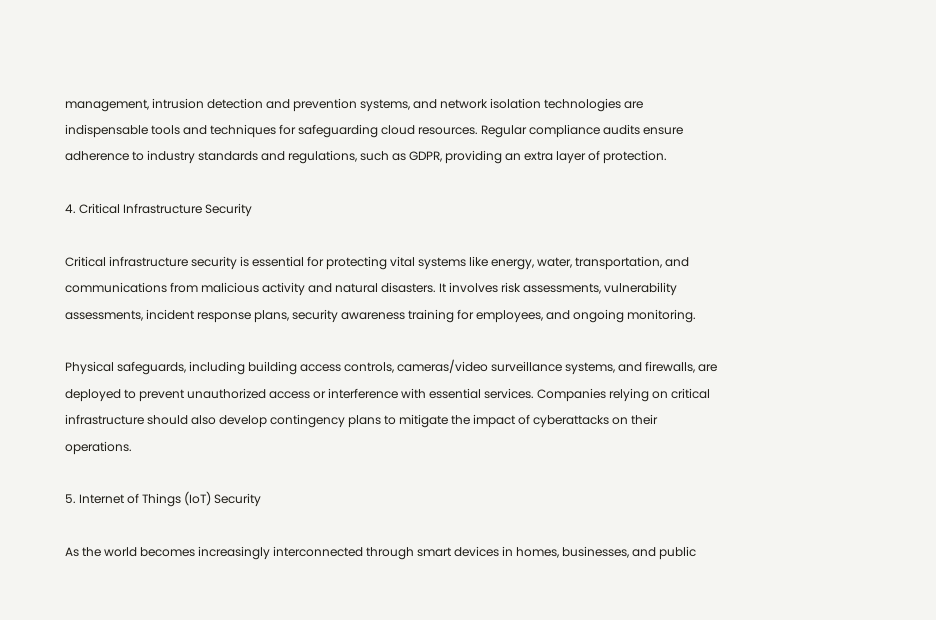management, intrusion detection and prevention systems, and network isolation technologies are indispensable tools and techniques for safeguarding cloud resources. Regular compliance audits ensure adherence to industry standards and regulations, such as GDPR, providing an extra layer of protection.

4. Critical Infrastructure Security

Critical infrastructure security is essential for protecting vital systems like energy, water, transportation, and communications from malicious activity and natural disasters. It involves risk assessments, vulnerability assessments, incident response plans, security awareness training for employees, and ongoing monitoring.

Physical safeguards, including building access controls, cameras/video surveillance systems, and firewalls, are deployed to prevent unauthorized access or interference with essential services. Companies relying on critical infrastructure should also develop contingency plans to mitigate the impact of cyberattacks on their operations.

5. Internet of Things (IoT) Security

As the world becomes increasingly interconnected through smart devices in homes, businesses, and public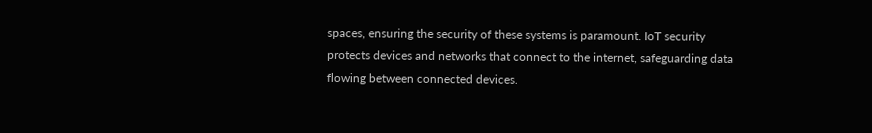spaces, ensuring the security of these systems is paramount. IoT security protects devices and networks that connect to the internet, safeguarding data flowing between connected devices.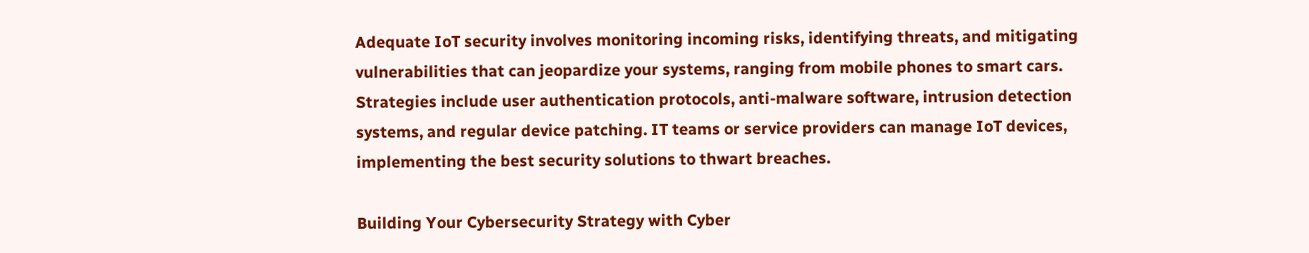Adequate IoT security involves monitoring incoming risks, identifying threats, and mitigating vulnerabilities that can jeopardize your systems, ranging from mobile phones to smart cars. Strategies include user authentication protocols, anti-malware software, intrusion detection systems, and regular device patching. IT teams or service providers can manage IoT devices, implementing the best security solutions to thwart breaches.

Building Your Cybersecurity Strategy with Cyber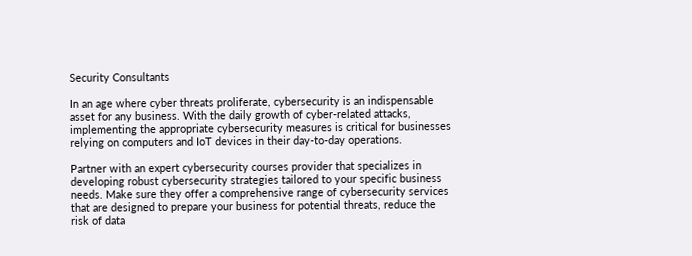Security Consultants

In an age where cyber threats proliferate, cybersecurity is an indispensable asset for any business. With the daily growth of cyber-related attacks, implementing the appropriate cybersecurity measures is critical for businesses relying on computers and IoT devices in their day-to-day operations.

Partner with an expert cybersecurity courses provider that specializes in developing robust cybersecurity strategies tailored to your specific business needs. Make sure they offer a comprehensive range of cybersecurity services that are designed to prepare your business for potential threats, reduce the risk of data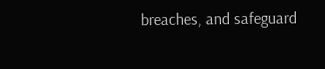breaches, and safeguard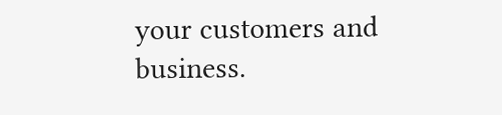your customers and business.